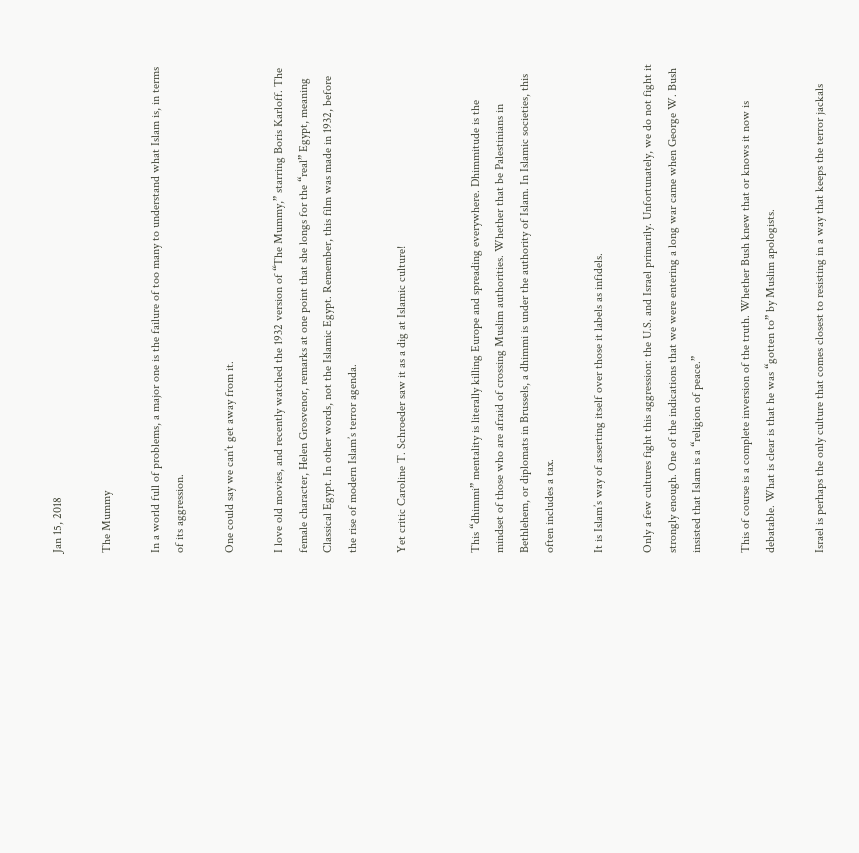Jan 15, 2018

The Mummy

In a world full of problems, a major one is the failure of too many to understand what Islam is, in terms of its aggression.

One could say we can’t get away from it.

I love old movies, and recently watched the 1932 version of “The Mummy,” starring Boris Karloff. The female character, Helen Grosvenor, remarks at one point that she longs for the “real” Egypt, meaning Classical Egypt. In other words, not the Islamic Egypt. Remember, this film was made in 1932, before the rise of modern Islam’s terror agenda.

Yet critic Caroline T. Schroeder saw it as a dig at Islamic culture!


This “dhimmi” mentality is literally killing Europe and spreading everywhere. Dhimmitude is the mindset of those who are afraid of crossing Muslim authorities. Whether that be Palestinians in Bethlehem, or diplomats in Brussels, a dhimmi is under the authority of Islam. In Islamic societies, this often includes a tax.

It is Islam’s way of asserting itself over those it labels as infidels.

Only a few cultures fight this aggression: the U.S. and Israel primarily. Unfortunately, we do not fight it strongly enough. One of the indications that we were entering a long war came when George W. Bush insisted that Islam is a “religion of peace.”

This of course is a complete inversion of the truth. Whether Bush knew that or knows it now is debatable. What is clear is that he was “gotten to” by Muslim apologists.

Israel is perhaps the only culture that comes closest to resisting in a way that keeps the terror jackals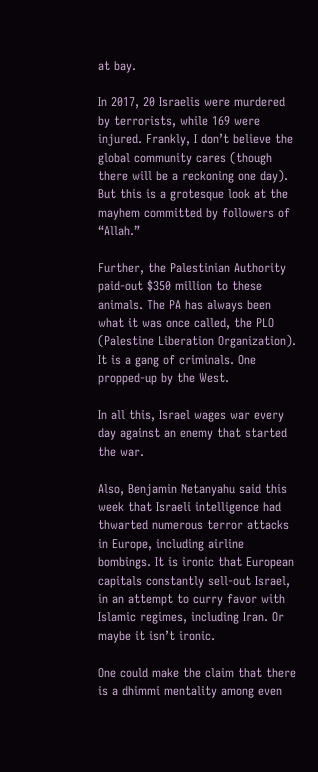at bay.

In 2017, 20 Israelis were murdered by terrorists, while 169 were injured. Frankly, I don’t believe the global community cares (though there will be a reckoning one day). But this is a grotesque look at the mayhem committed by followers of “Allah.”

Further, the Palestinian Authority paid-out $350 million to these animals. The PA has always been what it was once called, the PLO (Palestine Liberation Organization). It is a gang of criminals. One propped-up by the West.

In all this, Israel wages war every day against an enemy that started the war.

Also, Benjamin Netanyahu said this week that Israeli intelligence had thwarted numerous terror attacks in Europe, including airline bombings. It is ironic that European capitals constantly sell-out Israel, in an attempt to curry favor with Islamic regimes, including Iran. Or maybe it isn’t ironic.

One could make the claim that there is a dhimmi mentality among even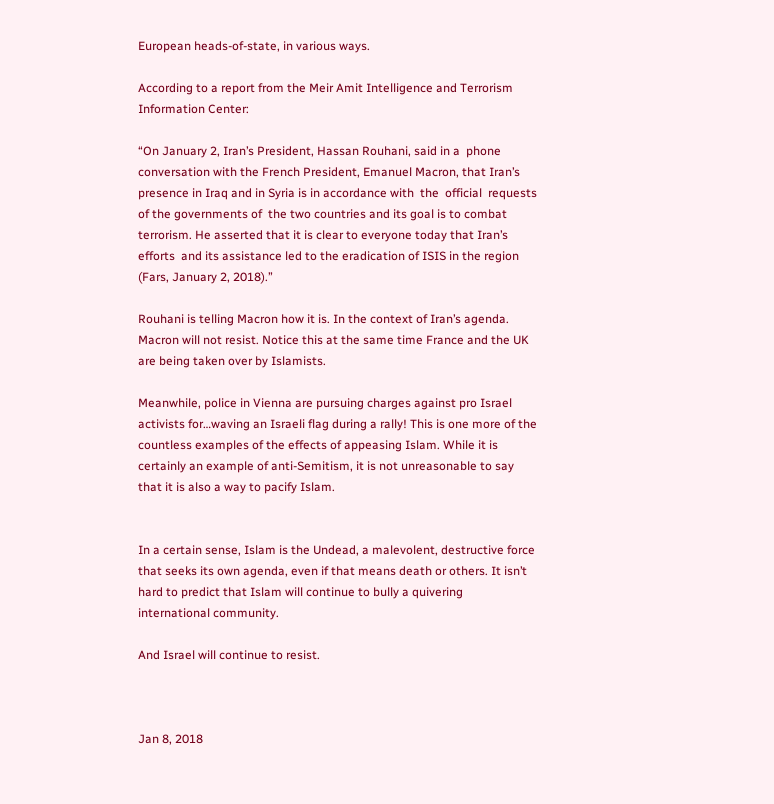European heads-of-state, in various ways.

According to a report from the Meir Amit Intelligence and Terrorism Information Center:

“On January 2, Iran’s President, Hassan Rouhani, said in a  phone conversation with the French President, Emanuel Macron, that Iran’s presence in Iraq and in Syria is in accordance with  the  official  requests of the governments of  the two countries and its goal is to combat terrorism. He asserted that it is clear to everyone today that Iran’s efforts  and its assistance led to the eradication of ISIS in the region (Fars, January 2, 2018).”

Rouhani is telling Macron how it is. In the context of Iran’s agenda. Macron will not resist. Notice this at the same time France and the UK are being taken over by Islamists.

Meanwhile, police in Vienna are pursuing charges against pro Israel activists for…waving an Israeli flag during a rally! This is one more of the countless examples of the effects of appeasing Islam. While it is certainly an example of anti-Semitism, it is not unreasonable to say that it is also a way to pacify Islam.


In a certain sense, Islam is the Undead, a malevolent, destructive force that seeks its own agenda, even if that means death or others. It isn’t hard to predict that Islam will continue to bully a quivering international community.

And Israel will continue to resist.



Jan 8, 2018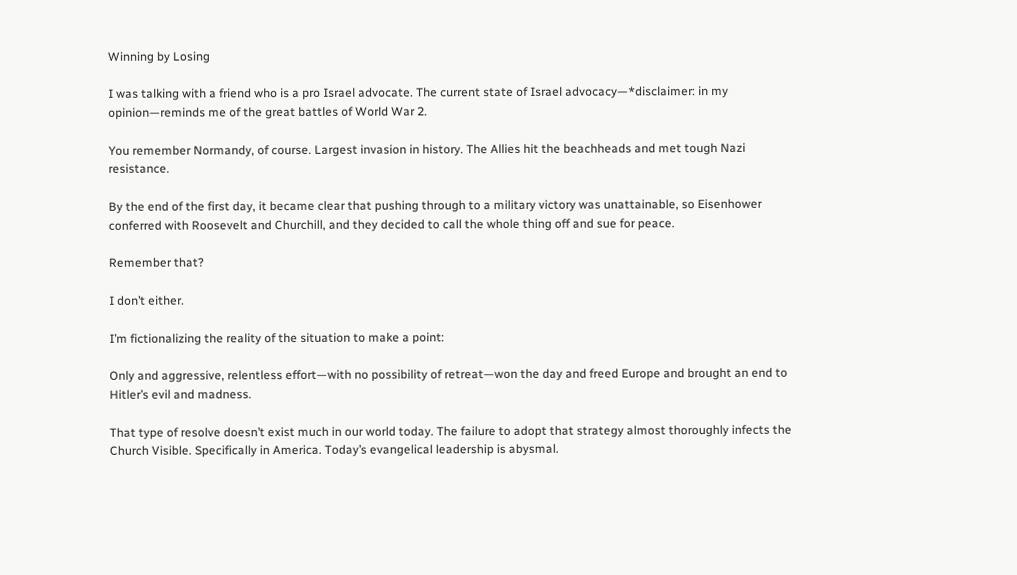Winning by Losing

I was talking with a friend who is a pro Israel advocate. The current state of Israel advocacy—*disclaimer: in my opinion—reminds me of the great battles of World War 2.

You remember Normandy, of course. Largest invasion in history. The Allies hit the beachheads and met tough Nazi resistance.

By the end of the first day, it became clear that pushing through to a military victory was unattainable, so Eisenhower conferred with Roosevelt and Churchill, and they decided to call the whole thing off and sue for peace.

Remember that?

I don’t either.

I’m fictionalizing the reality of the situation to make a point:

Only and aggressive, relentless effort—with no possibility of retreat—won the day and freed Europe and brought an end to Hitler’s evil and madness.

That type of resolve doesn’t exist much in our world today. The failure to adopt that strategy almost thoroughly infects the Church Visible. Specifically in America. Today’s evangelical leadership is abysmal.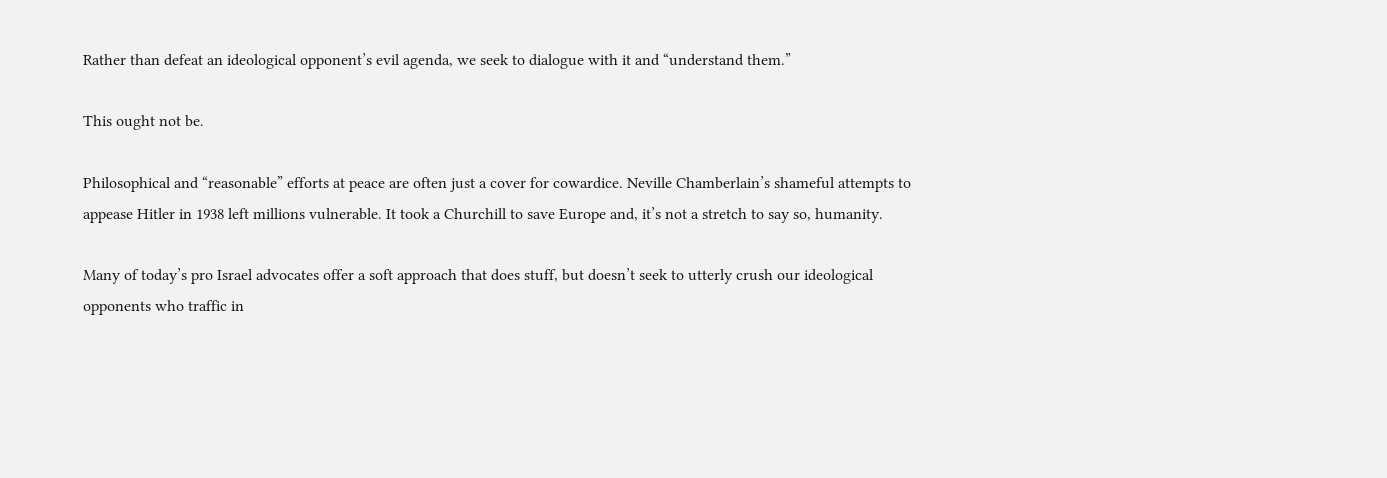Rather than defeat an ideological opponent’s evil agenda, we seek to dialogue with it and “understand them.”

This ought not be.

Philosophical and “reasonable” efforts at peace are often just a cover for cowardice. Neville Chamberlain’s shameful attempts to appease Hitler in 1938 left millions vulnerable. It took a Churchill to save Europe and, it’s not a stretch to say so, humanity.

Many of today’s pro Israel advocates offer a soft approach that does stuff, but doesn’t seek to utterly crush our ideological opponents who traffic in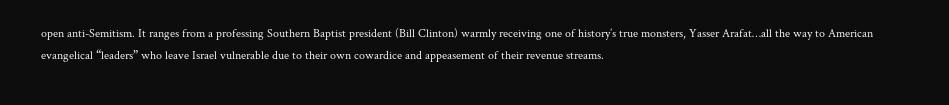open anti-Semitism. It ranges from a professing Southern Baptist president (Bill Clinton) warmly receiving one of history’s true monsters, Yasser Arafat…all the way to American evangelical “leaders” who leave Israel vulnerable due to their own cowardice and appeasement of their revenue streams.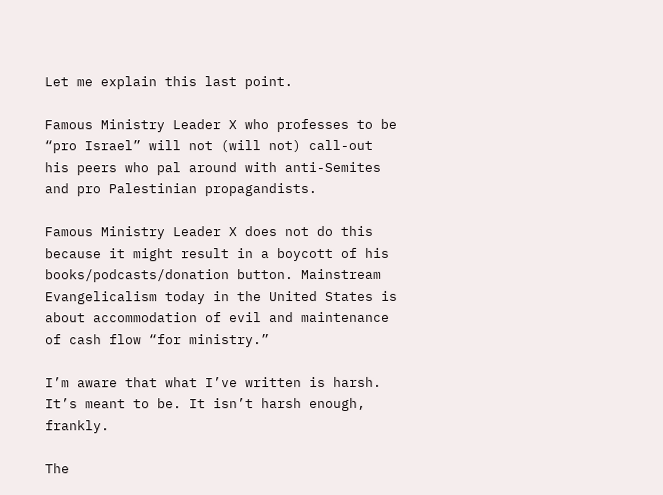Let me explain this last point.

Famous Ministry Leader X who professes to be “pro Israel” will not (will not) call-out his peers who pal around with anti-Semites and pro Palestinian propagandists.

Famous Ministry Leader X does not do this because it might result in a boycott of his books/podcasts/donation button. Mainstream Evangelicalism today in the United States is about accommodation of evil and maintenance of cash flow “for ministry.”

I’m aware that what I’ve written is harsh. It’s meant to be. It isn’t harsh enough, frankly.

The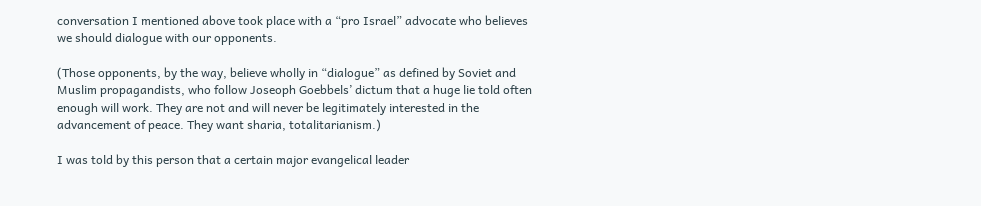conversation I mentioned above took place with a “pro Israel” advocate who believes we should dialogue with our opponents.

(Those opponents, by the way, believe wholly in “dialogue” as defined by Soviet and Muslim propagandists, who follow Joseoph Goebbels’ dictum that a huge lie told often enough will work. They are not and will never be legitimately interested in the advancement of peace. They want sharia, totalitarianism.)

I was told by this person that a certain major evangelical leader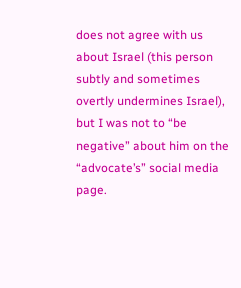does not agree with us about Israel (this person subtly and sometimes overtly undermines Israel), but I was not to “be negative” about him on the “advocate’s” social media page.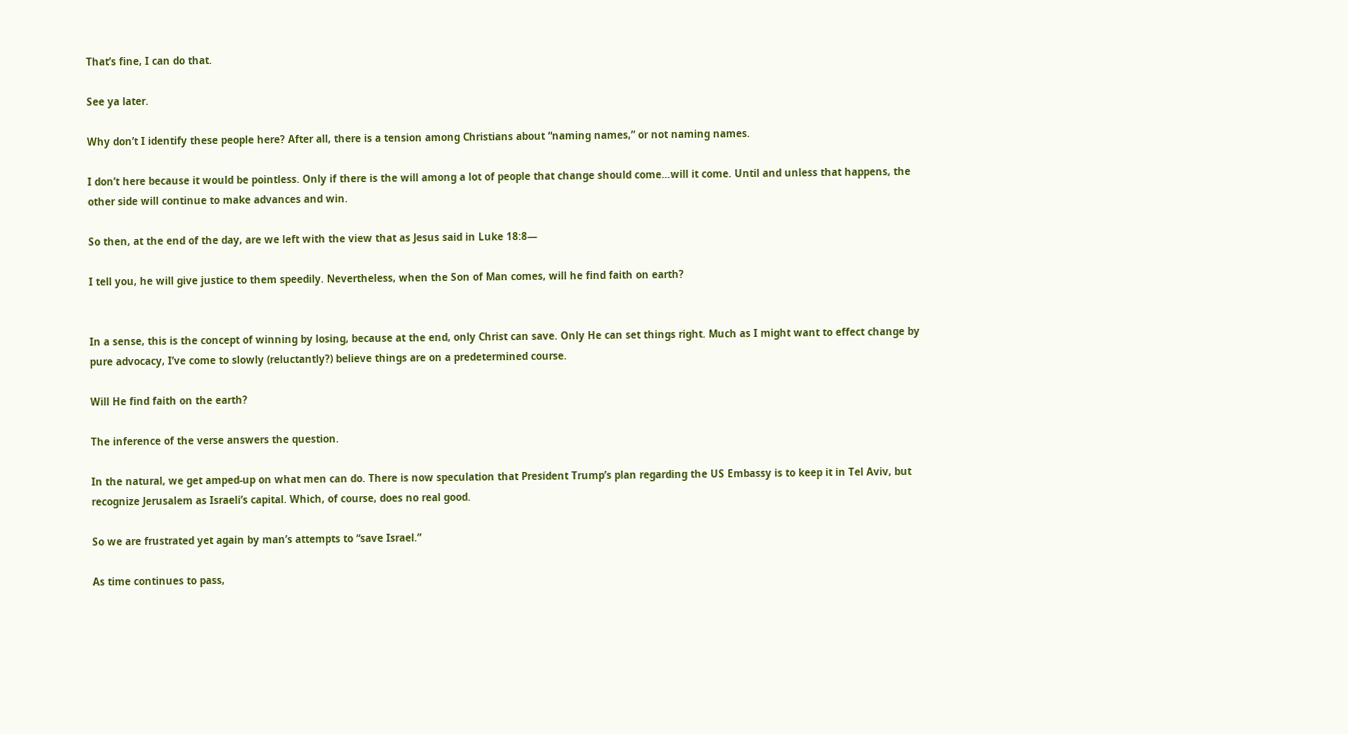That’s fine, I can do that.

See ya later.

Why don’t I identify these people here? After all, there is a tension among Christians about “naming names,” or not naming names.

I don’t here because it would be pointless. Only if there is the will among a lot of people that change should come…will it come. Until and unless that happens, the other side will continue to make advances and win.

So then, at the end of the day, are we left with the view that as Jesus said in Luke 18:8—

I tell you, he will give justice to them speedily. Nevertheless, when the Son of Man comes, will he find faith on earth?


In a sense, this is the concept of winning by losing, because at the end, only Christ can save. Only He can set things right. Much as I might want to effect change by pure advocacy, I’ve come to slowly (reluctantly?) believe things are on a predetermined course.

Will He find faith on the earth?

The inference of the verse answers the question.

In the natural, we get amped-up on what men can do. There is now speculation that President Trump’s plan regarding the US Embassy is to keep it in Tel Aviv, but recognize Jerusalem as Israeli’s capital. Which, of course, does no real good.

So we are frustrated yet again by man’s attempts to “save Israel.”

As time continues to pass,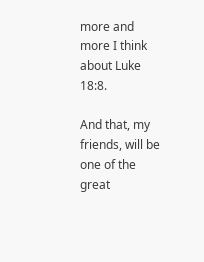more and more I think about Luke 18:8.

And that, my friends, will be one of the great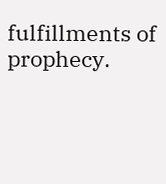fulfillments of prophecy.